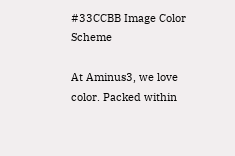#33CCBB Image Color Scheme

At Aminus3, we love color. Packed within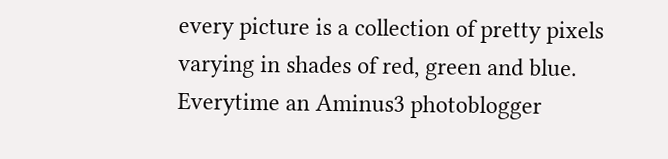every picture is a collection of pretty pixels varying in shades of red, green and blue. Everytime an Aminus3 photoblogger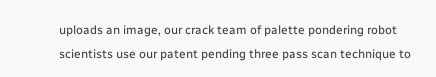uploads an image, our crack team of palette pondering robot scientists use our patent pending three pass scan technique to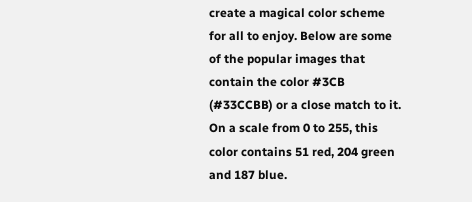create a magical color scheme for all to enjoy. Below are some of the popular images that contain the color #3CB (#33CCBB) or a close match to it. On a scale from 0 to 255, this color contains 51 red, 204 green and 187 blue.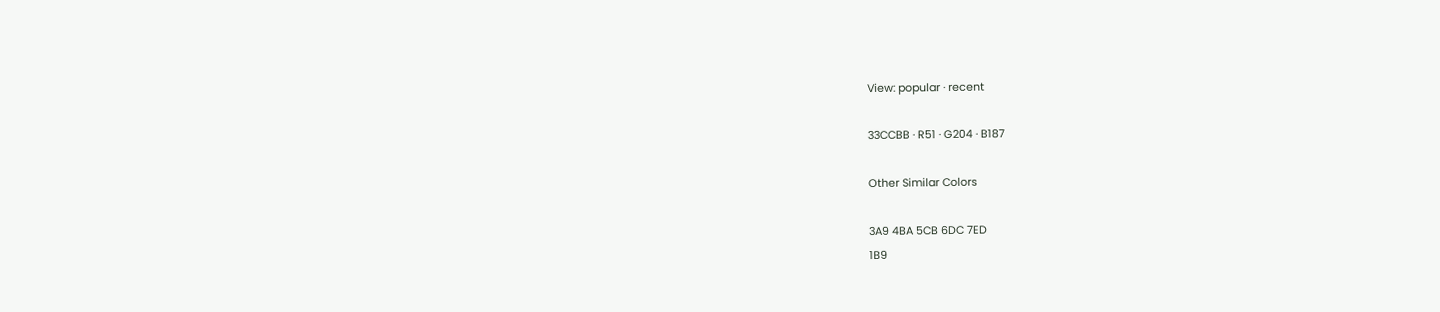View: popular · recent

33CCBB · R51 · G204 · B187

Other Similar Colors

3A9 4BA 5CB 6DC 7ED
1B9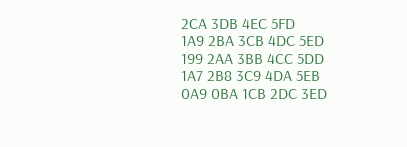2CA 3DB 4EC 5FD
1A9 2BA 3CB 4DC 5ED
199 2AA 3BB 4CC 5DD
1A7 2B8 3C9 4DA 5EB
0A9 0BA 1CB 2DC 3ED